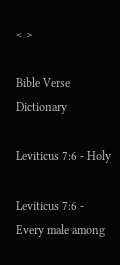< >

Bible Verse Dictionary

Leviticus 7:6 - Holy

Leviticus 7:6 - Every male among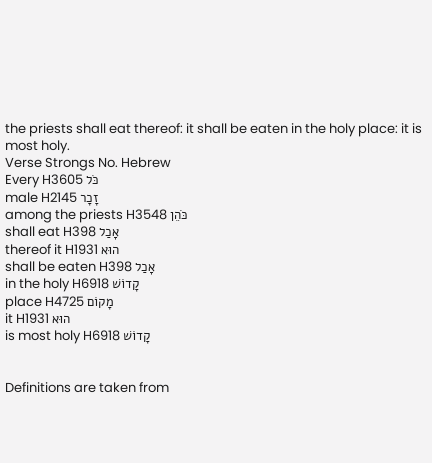the priests shall eat thereof: it shall be eaten in the holy place: it is most holy.
Verse Strongs No. Hebrew
Every H3605 כֹּל
male H2145 זָכָר
among the priests H3548 כֹּהֵן
shall eat H398 אָכַל
thereof it H1931 הוּא
shall be eaten H398 אָכַל
in the holy H6918 קָדוֹשׁ
place H4725 מָקוֹם
it H1931 הוּא
is most holy H6918 קָדוֹשׁ


Definitions are taken from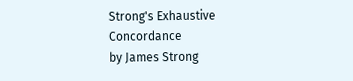Strong's Exhaustive Concordance
by James Strong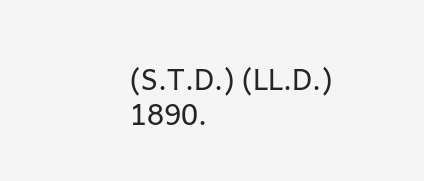(S.T.D.) (LL.D.) 1890.